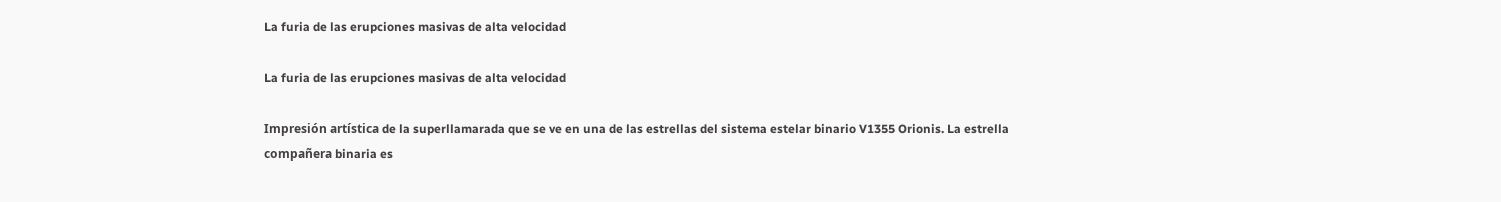La furia de las erupciones masivas de alta velocidad

La furia de las erupciones masivas de alta velocidad

Impresión artística de la superllamarada que se ve en una de las estrellas del sistema estelar binario V1355 Orionis. La estrella compañera binaria es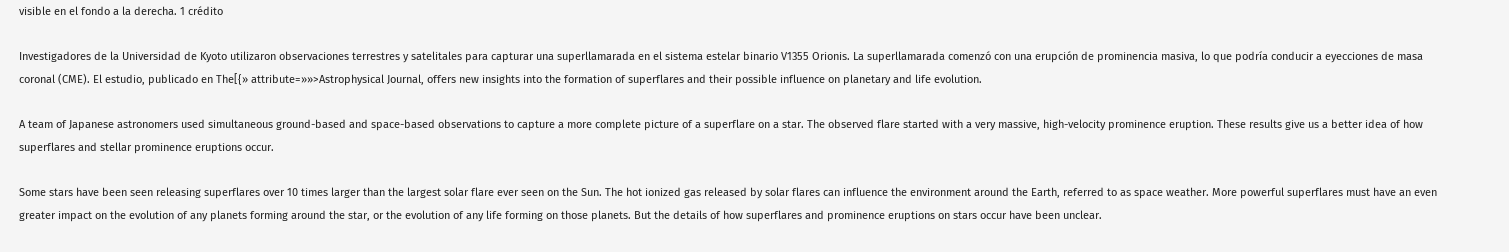visible en el fondo a la derecha. 1 crédito

Investigadores de la Universidad de Kyoto utilizaron observaciones terrestres y satelitales para capturar una superllamarada en el sistema estelar binario V1355 Orionis. La superllamarada comenzó con una erupción de prominencia masiva, lo que podría conducir a eyecciones de masa coronal (CME). El estudio, publicado en The[{» attribute=»»>Astrophysical Journal, offers new insights into the formation of superflares and their possible influence on planetary and life evolution.

A team of Japanese astronomers used simultaneous ground-based and space-based observations to capture a more complete picture of a superflare on a star. The observed flare started with a very massive, high-velocity prominence eruption. These results give us a better idea of how superflares and stellar prominence eruptions occur.

Some stars have been seen releasing superflares over 10 times larger than the largest solar flare ever seen on the Sun. The hot ionized gas released by solar flares can influence the environment around the Earth, referred to as space weather. More powerful superflares must have an even greater impact on the evolution of any planets forming around the star, or the evolution of any life forming on those planets. But the details of how superflares and prominence eruptions on stars occur have been unclear.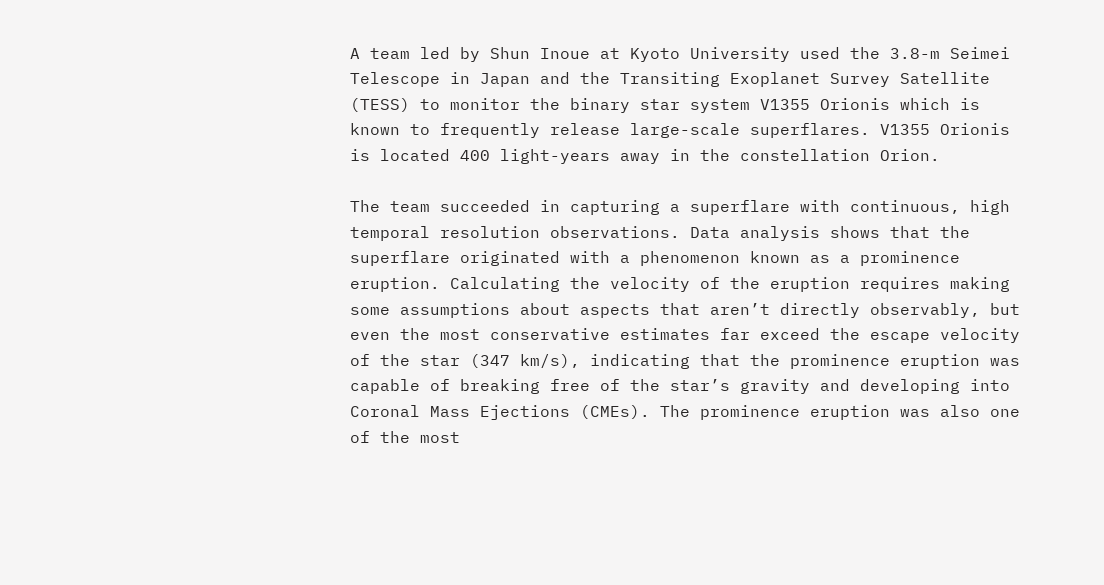A team led by Shun Inoue at Kyoto University used the 3.8-m Seimei Telescope in Japan and the Transiting Exoplanet Survey Satellite (TESS) to monitor the binary star system V1355 Orionis which is known to frequently release large-scale superflares. V1355 Orionis is located 400 light-years away in the constellation Orion.

The team succeeded in capturing a superflare with continuous, high temporal resolution observations. Data analysis shows that the superflare originated with a phenomenon known as a prominence eruption. Calculating the velocity of the eruption requires making some assumptions about aspects that aren’t directly observably, but even the most conservative estimates far exceed the escape velocity of the star (347 km/s), indicating that the prominence eruption was capable of breaking free of the star’s gravity and developing into Coronal Mass Ejections (CMEs). The prominence eruption was also one of the most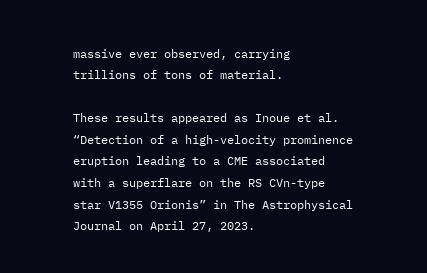massive ever observed, carrying trillions of tons of material.

These results appeared as Inoue et al. “Detection of a high-velocity prominence eruption leading to a CME associated with a superflare on the RS CVn-type star V1355 Orionis” in The Astrophysical Journal on April 27, 2023.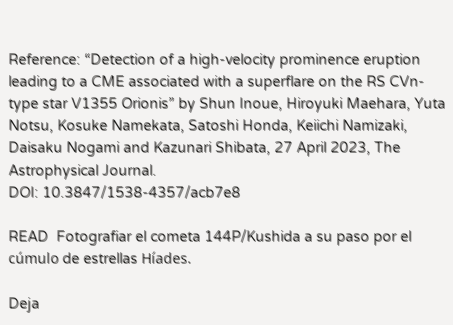Reference: “Detection of a high-velocity prominence eruption leading to a CME associated with a superflare on the RS CVn-type star V1355 Orionis” by Shun Inoue, Hiroyuki Maehara, Yuta Notsu, Kosuke Namekata, Satoshi Honda, Keiichi Namizaki, Daisaku Nogami and Kazunari Shibata, 27 April 2023, The Astrophysical Journal.
DOI: 10.3847/1538-4357/acb7e8

READ  Fotografiar el cometa 144P/Kushida a su paso por el cúmulo de estrellas Híades.

Deja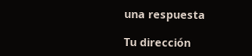una respuesta

Tu dirección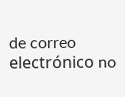de correo electrónico no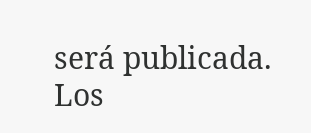será publicada. Los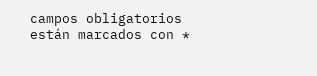campos obligatorios están marcados con *